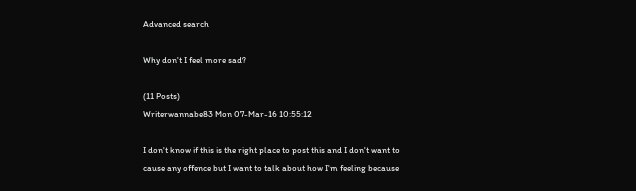Advanced search

Why don't I feel more sad?

(11 Posts)
Writerwannabe83 Mon 07-Mar-16 10:55:12

I don't know if this is the right place to post this and I don't want to cause any offence but I want to talk about how I'm feeling because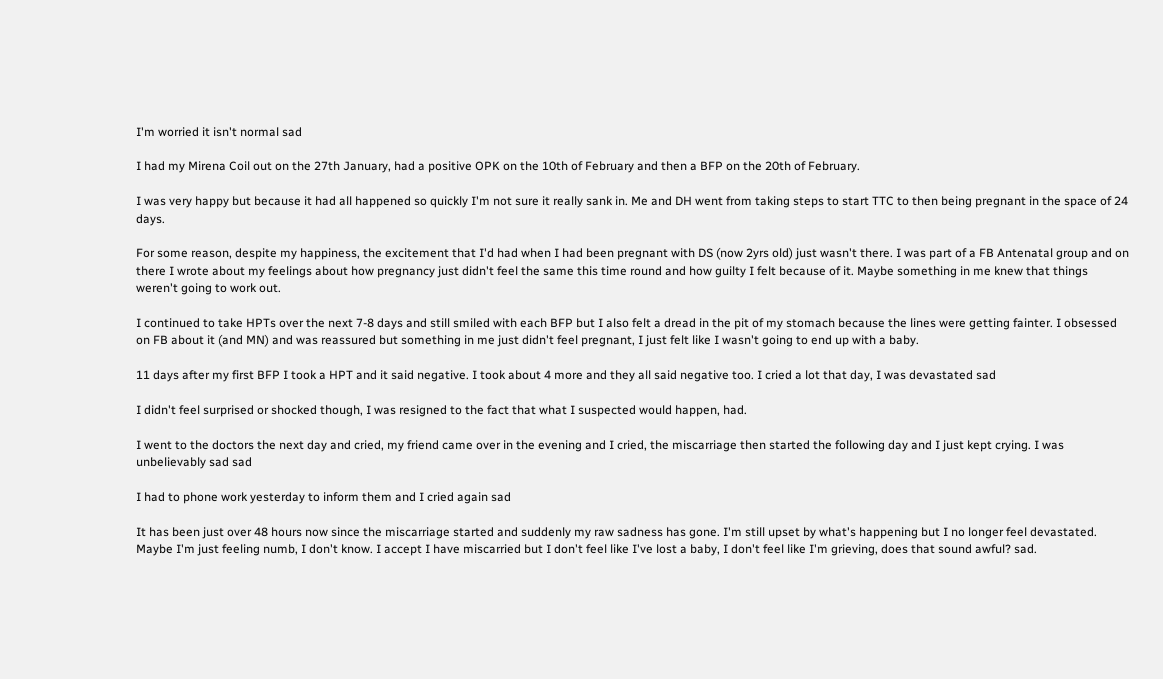I'm worried it isn't normal sad

I had my Mirena Coil out on the 27th January, had a positive OPK on the 10th of February and then a BFP on the 20th of February.

I was very happy but because it had all happened so quickly I'm not sure it really sank in. Me and DH went from taking steps to start TTC to then being pregnant in the space of 24 days.

For some reason, despite my happiness, the excitement that I'd had when I had been pregnant with DS (now 2yrs old) just wasn't there. I was part of a FB Antenatal group and on there I wrote about my feelings about how pregnancy just didn't feel the same this time round and how guilty I felt because of it. Maybe something in me knew that things weren't going to work out.

I continued to take HPTs over the next 7-8 days and still smiled with each BFP but I also felt a dread in the pit of my stomach because the lines were getting fainter. I obsessed on FB about it (and MN) and was reassured but something in me just didn't feel pregnant, I just felt like I wasn't going to end up with a baby.

11 days after my first BFP I took a HPT and it said negative. I took about 4 more and they all said negative too. I cried a lot that day, I was devastated sad

I didn't feel surprised or shocked though, I was resigned to the fact that what I suspected would happen, had.

I went to the doctors the next day and cried, my friend came over in the evening and I cried, the miscarriage then started the following day and I just kept crying. I was unbelievably sad sad

I had to phone work yesterday to inform them and I cried again sad

It has been just over 48 hours now since the miscarriage started and suddenly my raw sadness has gone. I'm still upset by what's happening but I no longer feel devastated. Maybe I'm just feeling numb, I don't know. I accept I have miscarried but I don't feel like I've lost a baby, I don't feel like I'm grieving, does that sound awful? sad.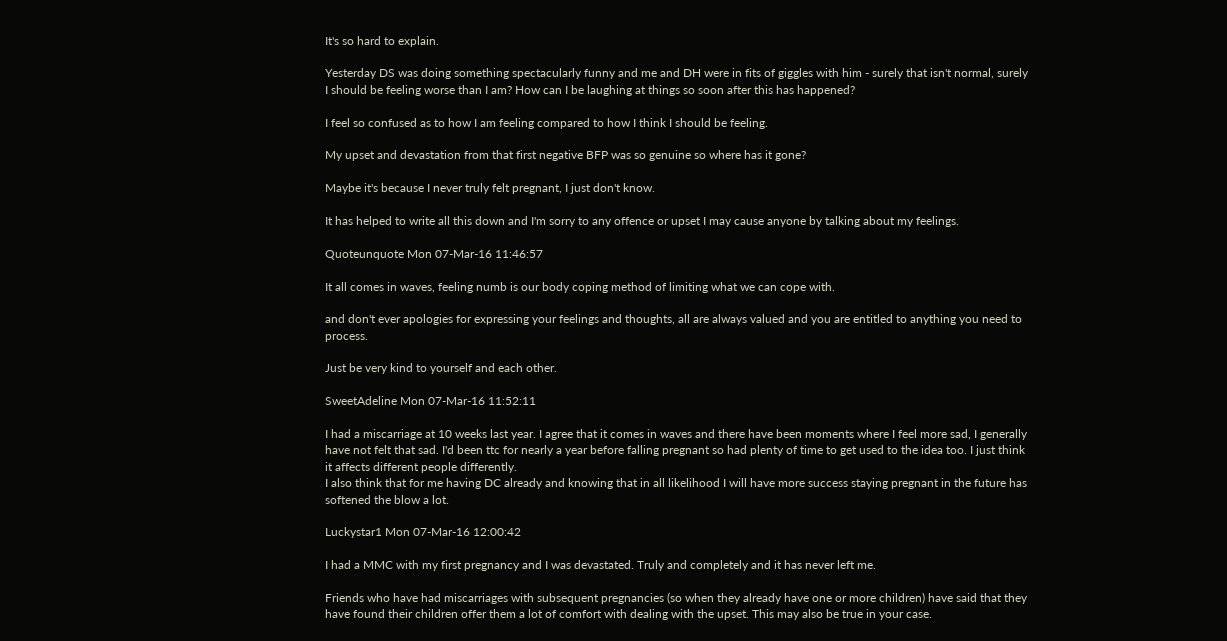It's so hard to explain.

Yesterday DS was doing something spectacularly funny and me and DH were in fits of giggles with him - surely that isn't normal, surely I should be feeling worse than I am? How can I be laughing at things so soon after this has happened?

I feel so confused as to how I am feeling compared to how I think I should be feeling.

My upset and devastation from that first negative BFP was so genuine so where has it gone?

Maybe it's because I never truly felt pregnant, I just don't know.

It has helped to write all this down and I'm sorry to any offence or upset I may cause anyone by talking about my feelings.

Quoteunquote Mon 07-Mar-16 11:46:57

It all comes in waves, feeling numb is our body coping method of limiting what we can cope with.

and don't ever apologies for expressing your feelings and thoughts, all are always valued and you are entitled to anything you need to process.

Just be very kind to yourself and each other.

SweetAdeline Mon 07-Mar-16 11:52:11

I had a miscarriage at 10 weeks last year. I agree that it comes in waves and there have been moments where I feel more sad, I generally have not felt that sad. I'd been ttc for nearly a year before falling pregnant so had plenty of time to get used to the idea too. I just think it affects different people differently.
I also think that for me having DC already and knowing that in all likelihood I will have more success staying pregnant in the future has softened the blow a lot.

Luckystar1 Mon 07-Mar-16 12:00:42

I had a MMC with my first pregnancy and I was devastated. Truly and completely and it has never left me.

Friends who have had miscarriages with subsequent pregnancies (so when they already have one or more children) have said that they have found their children offer them a lot of comfort with dealing with the upset. This may also be true in your case.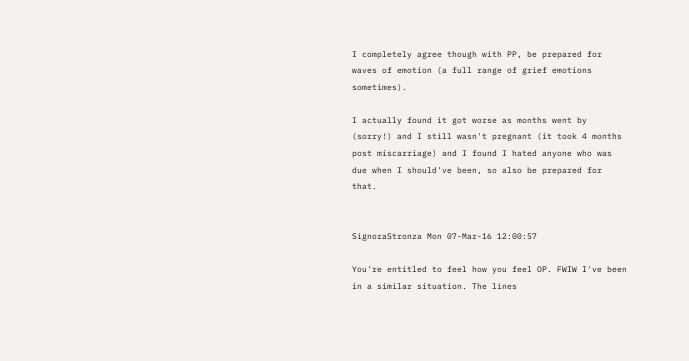I completely agree though with PP, be prepared for waves of emotion (a full range of grief emotions sometimes).

I actually found it got worse as months went by (sorry!) and I still wasn't pregnant (it took 4 months post miscarriage) and I found I hated anyone who was due when I should've been, so also be prepared for that.


SignoraStronza Mon 07-Mar-16 12:00:57

You're entitled to feel how you feel OP. FWIW I've been in a similar situation. The lines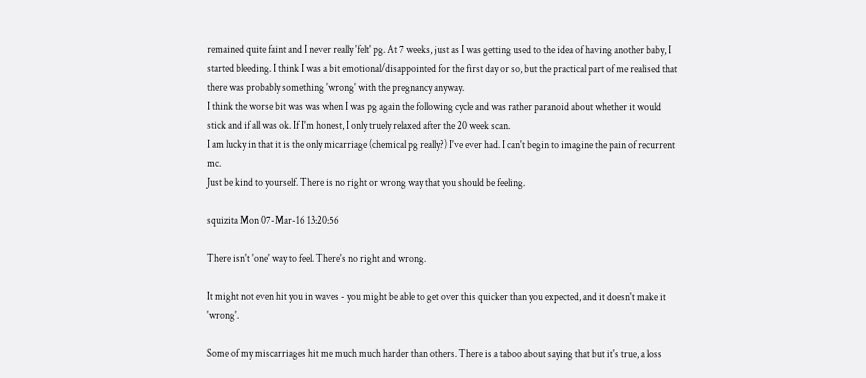remained quite faint and I never really 'felt' pg. At 7 weeks, just as I was getting used to the idea of having another baby, I started bleeding. I think I was a bit emotional/disappointed for the first day or so, but the practical part of me realised that there was probably something 'wrong' with the pregnancy anyway.
I think the worse bit was was when I was pg again the following cycle and was rather paranoid about whether it would stick and if all was ok. If I'm honest, I only truely relaxed after the 20 week scan.
I am lucky in that it is the only micarriage (chemical pg really?) I've ever had. I can't begin to imagine the pain of recurrent mc.
Just be kind to yourself. There is no right or wrong way that you should be feeling.

squizita Mon 07-Mar-16 13:20:56

There isn't 'one' way to feel. There's no right and wrong.

It might not even hit you in waves - you might be able to get over this quicker than you expected, and it doesn't make it 'wrong'.

Some of my miscarriages hit me much much harder than others. There is a taboo about saying that but it's true, a loss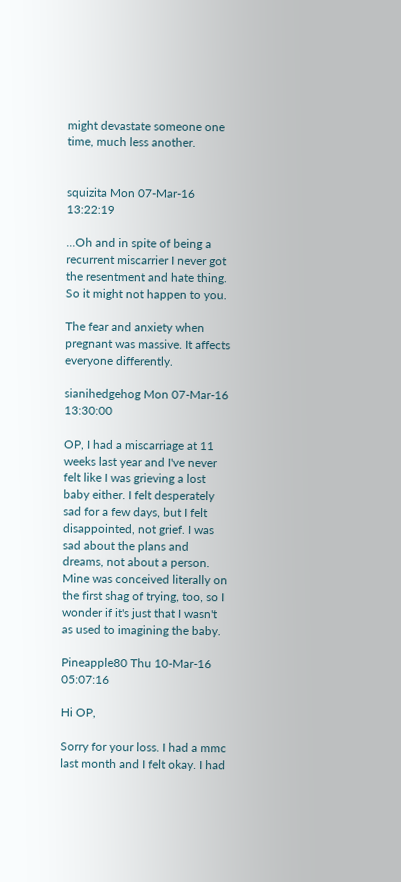might devastate someone one time, much less another.


squizita Mon 07-Mar-16 13:22:19

...Oh and in spite of being a recurrent miscarrier I never got the resentment and hate thing. So it might not happen to you.

The fear and anxiety when pregnant was massive. It affects everyone differently.

sianihedgehog Mon 07-Mar-16 13:30:00

OP, I had a miscarriage at 11 weeks last year and I've never felt like I was grieving a lost baby either. I felt desperately sad for a few days, but I felt disappointed, not grief. I was sad about the plans and dreams, not about a person.
Mine was conceived literally on the first shag of trying, too, so I wonder if it's just that I wasn't as used to imagining the baby.

Pineapple80 Thu 10-Mar-16 05:07:16

Hi OP,

Sorry for your loss. I had a mmc last month and I felt okay. I had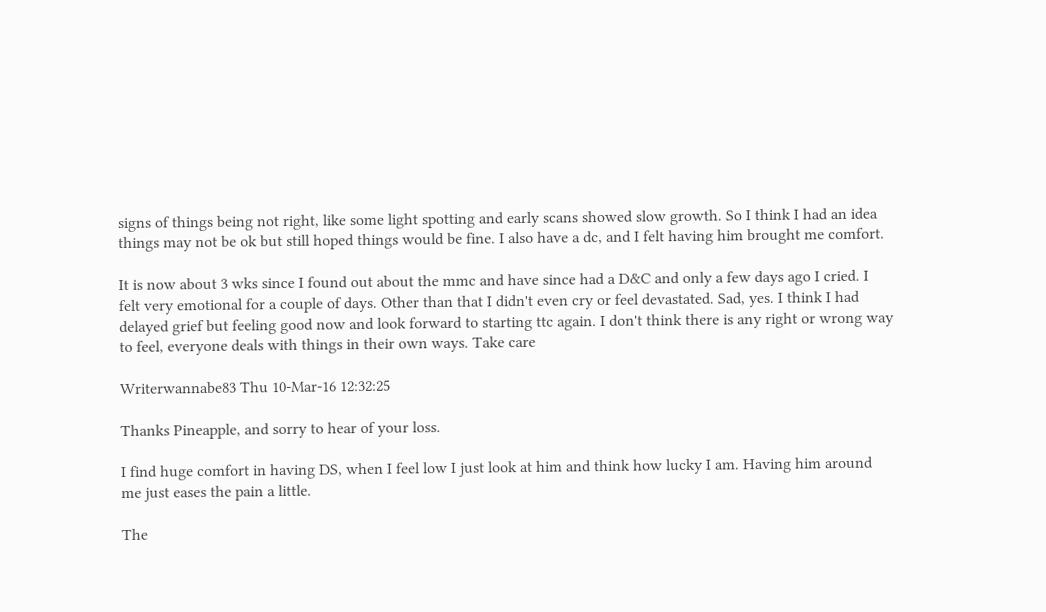signs of things being not right, like some light spotting and early scans showed slow growth. So I think I had an idea things may not be ok but still hoped things would be fine. I also have a dc, and I felt having him brought me comfort.

It is now about 3 wks since I found out about the mmc and have since had a D&C and only a few days ago I cried. I felt very emotional for a couple of days. Other than that I didn't even cry or feel devastated. Sad, yes. I think I had delayed grief but feeling good now and look forward to starting ttc again. I don't think there is any right or wrong way to feel, everyone deals with things in their own ways. Take care

Writerwannabe83 Thu 10-Mar-16 12:32:25

Thanks Pineapple, and sorry to hear of your loss.

I find huge comfort in having DS, when I feel low I just look at him and think how lucky I am. Having him around me just eases the pain a little.

The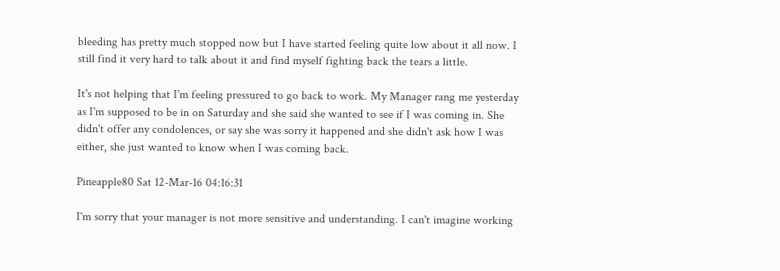bleeding has pretty much stopped now but I have started feeling quite low about it all now. I still find it very hard to talk about it and find myself fighting back the tears a little.

It's not helping that I'm feeling pressured to go back to work. My Manager rang me yesterday as I'm supposed to be in on Saturday and she said she wanted to see if I was coming in. She didn't offer any condolences, or say she was sorry it happened and she didn't ask how I was either, she just wanted to know when I was coming back.

Pineapple80 Sat 12-Mar-16 04:16:31

I'm sorry that your manager is not more sensitive and understanding. I can't imagine working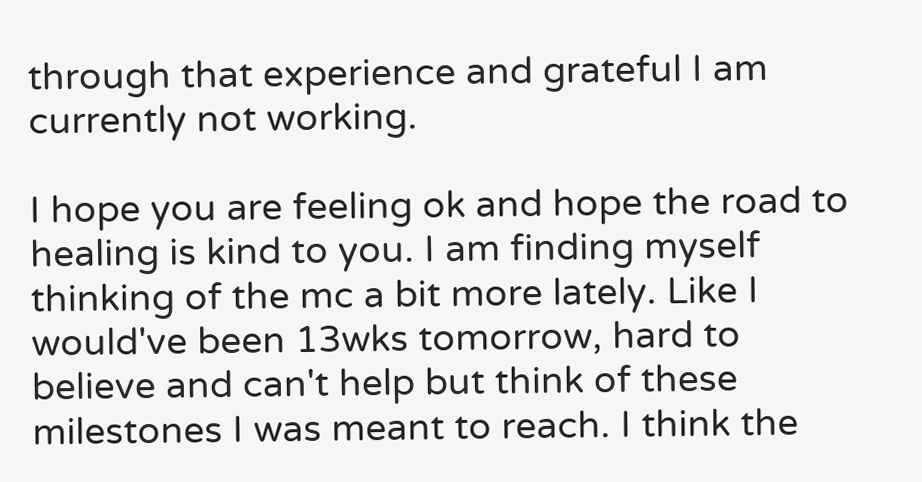through that experience and grateful I am currently not working.

I hope you are feeling ok and hope the road to healing is kind to you. I am finding myself thinking of the mc a bit more lately. Like I would've been 13wks tomorrow, hard to believe and can't help but think of these milestones I was meant to reach. I think the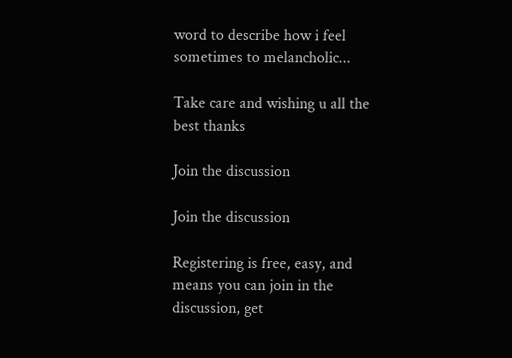word to describe how i feel sometimes to melancholic...

Take care and wishing u all the best thanks

Join the discussion

Join the discussion

Registering is free, easy, and means you can join in the discussion, get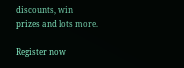discounts, win prizes and lots more.

Register now